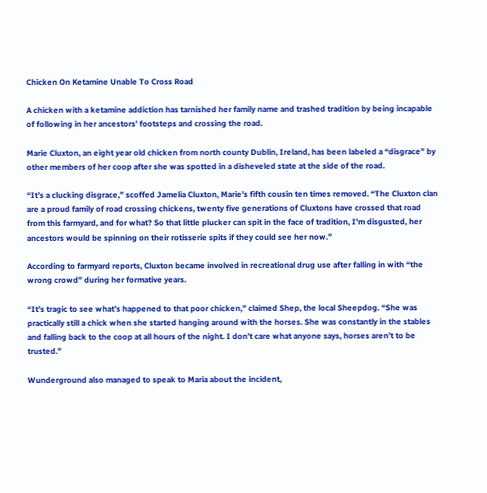Chicken On Ketamine Unable To Cross Road

A chicken with a ketamine addiction has tarnished her family name and trashed tradition by being incapable of following in her ancestors’ footsteps and crossing the road.

Marie Cluxton, an eight year old chicken from north county Dublin, Ireland, has been labeled a “disgrace” by other members of her coop after she was spotted in a disheveled state at the side of the road.

“It’s a clucking disgrace,” scoffed Jamelia Cluxton, Marie’s fifth cousin ten times removed. “The Cluxton clan are a proud family of road crossing chickens, twenty five generations of Cluxtons have crossed that road from this farmyard, and for what? So that little plucker can spit in the face of tradition, I’m disgusted, her ancestors would be spinning on their rotisserie spits if they could see her now.”

According to farmyard reports, Cluxton became involved in recreational drug use after falling in with “the wrong crowd” during her formative years.

“It’s tragic to see what’s happened to that poor chicken,” claimed Shep, the local Sheepdog. “She was practically still a chick when she started hanging around with the horses. She was constantly in the stables and falling back to the coop at all hours of the night. I don’t care what anyone says, horses aren’t to be trusted.”

Wunderground also managed to speak to Maria about the incident,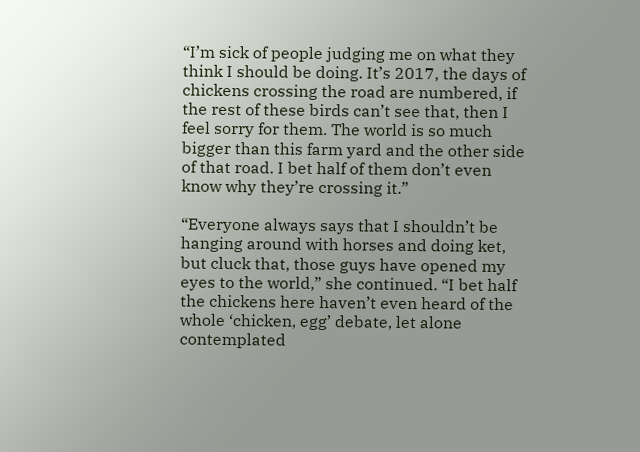“I’m sick of people judging me on what they think I should be doing. It’s 2017, the days of chickens crossing the road are numbered, if the rest of these birds can’t see that, then I feel sorry for them. The world is so much bigger than this farm yard and the other side of that road. I bet half of them don’t even know why they’re crossing it.”

“Everyone always says that I shouldn’t be hanging around with horses and doing ket, but cluck that, those guys have opened my eyes to the world,” she continued. “I bet half the chickens here haven’t even heard of the whole ‘chicken, egg’ debate, let alone contemplated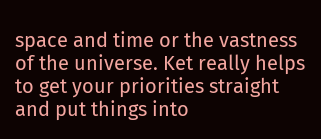space and time or the vastness of the universe. Ket really helps to get your priorities straight and put things into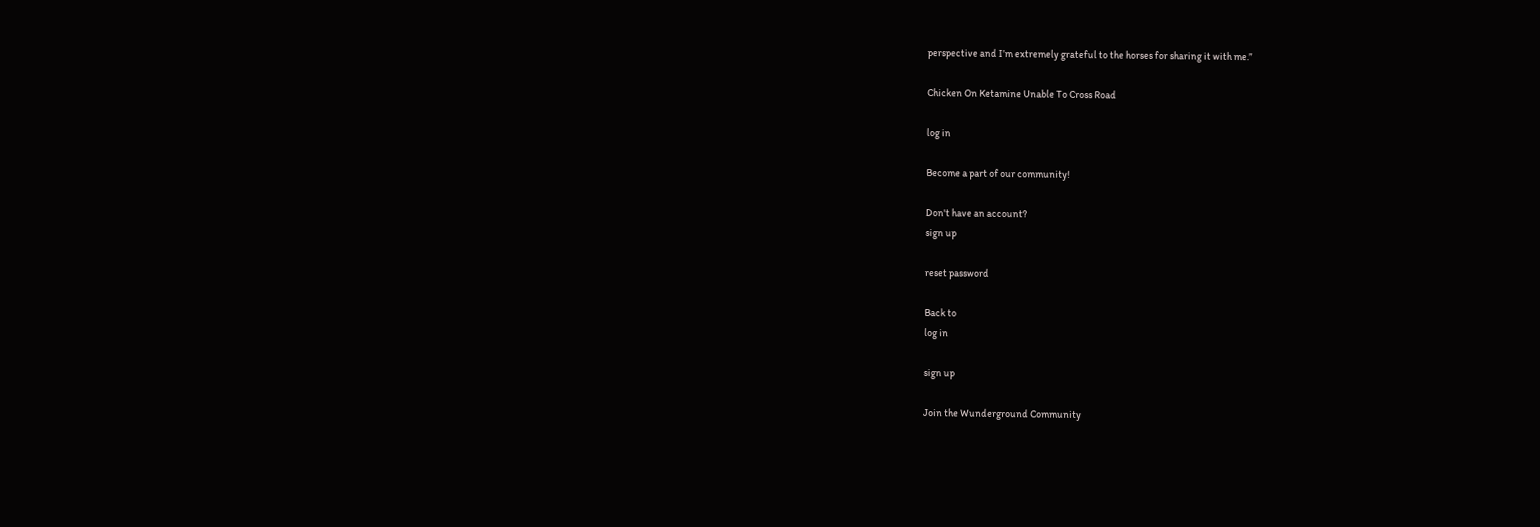perspective and I’m extremely grateful to the horses for sharing it with me.”

Chicken On Ketamine Unable To Cross Road

log in

Become a part of our community!

Don't have an account?
sign up

reset password

Back to
log in

sign up

Join the Wunderground Community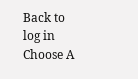Back to
log in
Choose A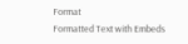Format
Formatted Text with Embeds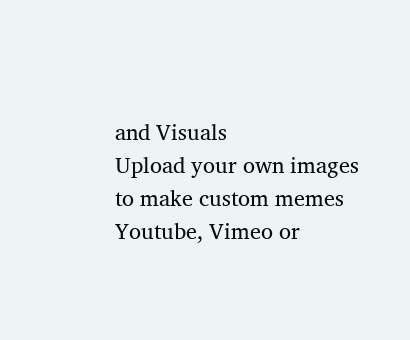and Visuals
Upload your own images to make custom memes
Youtube, Vimeo or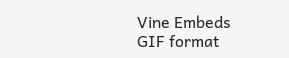Vine Embeds
GIF format